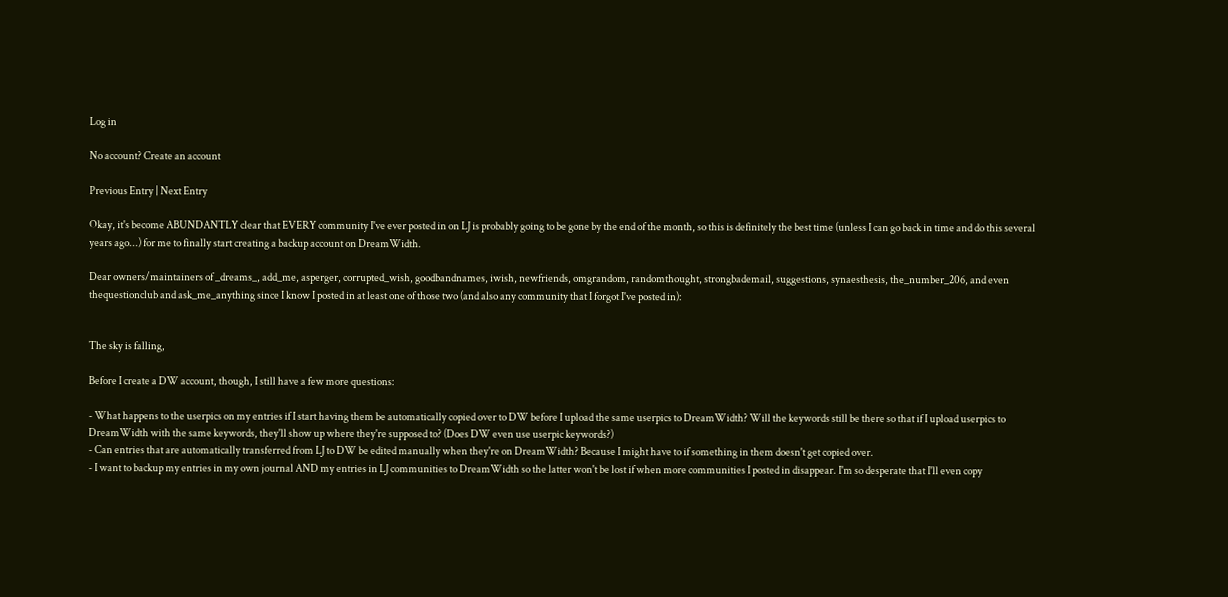Log in

No account? Create an account

Previous Entry | Next Entry

Okay, it's become ABUNDANTLY clear that EVERY community I've ever posted in on LJ is probably going to be gone by the end of the month, so this is definitely the best time (unless I can go back in time and do this several years ago...) for me to finally start creating a backup account on DreamWidth.

Dear owners/maintainers of _dreams_, add_me, asperger, corrupted_wish, goodbandnames, iwish, newfriends, omgrandom, randomthought, strongbademail, suggestions, synaesthesis, the_number_206, and even thequestionclub and ask_me_anything since I know I posted in at least one of those two (and also any community that I forgot I've posted in):


The sky is falling,

Before I create a DW account, though, I still have a few more questions:

- What happens to the userpics on my entries if I start having them be automatically copied over to DW before I upload the same userpics to DreamWidth? Will the keywords still be there so that if I upload userpics to DreamWidth with the same keywords, they'll show up where they're supposed to? (Does DW even use userpic keywords?)
- Can entries that are automatically transferred from LJ to DW be edited manually when they're on DreamWidth? Because I might have to if something in them doesn't get copied over.
- I want to backup my entries in my own journal AND my entries in LJ communities to DreamWidth so the latter won't be lost if when more communities I posted in disappear. I'm so desperate that I'll even copy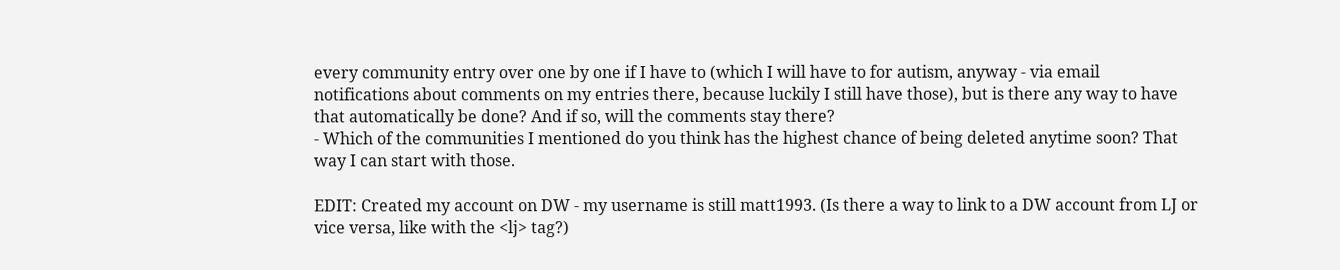every community entry over one by one if I have to (which I will have to for autism, anyway - via email notifications about comments on my entries there, because luckily I still have those), but is there any way to have that automatically be done? And if so, will the comments stay there?
- Which of the communities I mentioned do you think has the highest chance of being deleted anytime soon? That way I can start with those.

EDIT: Created my account on DW - my username is still matt1993. (Is there a way to link to a DW account from LJ or vice versa, like with the <lj> tag?)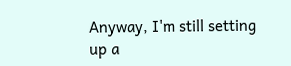Anyway, I'm still setting up a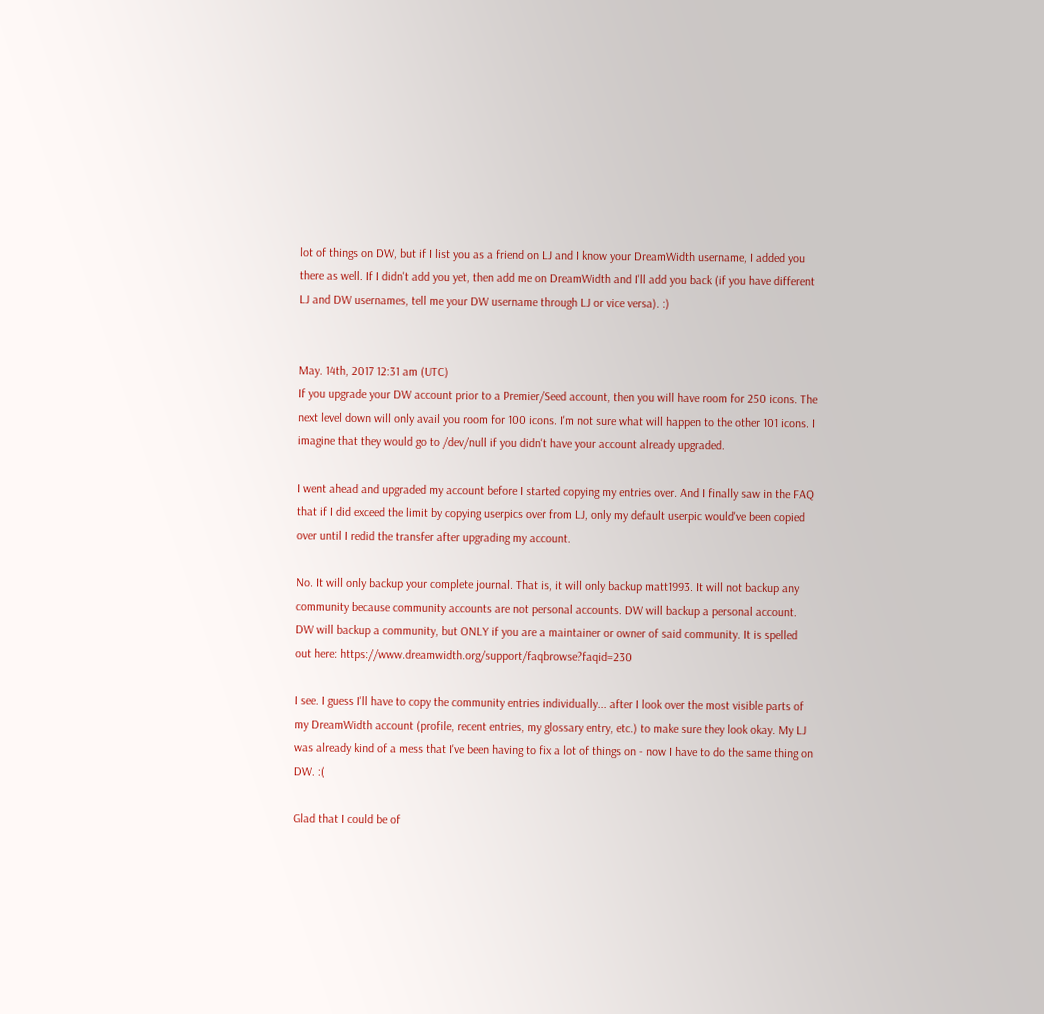lot of things on DW, but if I list you as a friend on LJ and I know your DreamWidth username, I added you there as well. If I didn't add you yet, then add me on DreamWidth and I'll add you back (if you have different LJ and DW usernames, tell me your DW username through LJ or vice versa). :)


May. 14th, 2017 12:31 am (UTC)
If you upgrade your DW account prior to a Premier/Seed account, then you will have room for 250 icons. The next level down will only avail you room for 100 icons. I'm not sure what will happen to the other 101 icons. I imagine that they would go to /dev/null if you didn't have your account already upgraded.

I went ahead and upgraded my account before I started copying my entries over. And I finally saw in the FAQ that if I did exceed the limit by copying userpics over from LJ, only my default userpic would've been copied over until I redid the transfer after upgrading my account.

No. It will only backup your complete journal. That is, it will only backup matt1993. It will not backup any community because community accounts are not personal accounts. DW will backup a personal account. DW will backup a community, but ONLY if you are a maintainer or owner of said community. It is spelled out here: https://www.dreamwidth.org/support/faqbrowse?faqid=230

I see. I guess I'll have to copy the community entries individually... after I look over the most visible parts of my DreamWidth account (profile, recent entries, my glossary entry, etc.) to make sure they look okay. My LJ was already kind of a mess that I've been having to fix a lot of things on - now I have to do the same thing on DW. :(

Glad that I could be of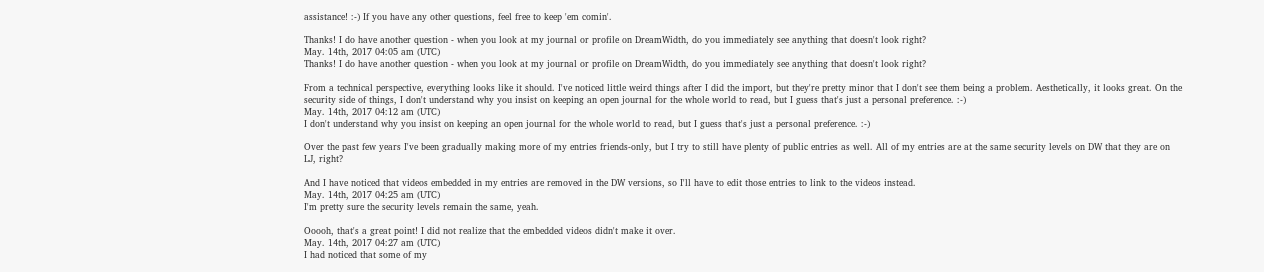assistance! :-) If you have any other questions, feel free to keep 'em comin'.

Thanks! I do have another question - when you look at my journal or profile on DreamWidth, do you immediately see anything that doesn't look right?
May. 14th, 2017 04:05 am (UTC)
Thanks! I do have another question - when you look at my journal or profile on DreamWidth, do you immediately see anything that doesn't look right?

From a technical perspective, everything looks like it should. I've noticed little weird things after I did the import, but they're pretty minor that I don't see them being a problem. Aesthetically, it looks great. On the security side of things, I don't understand why you insist on keeping an open journal for the whole world to read, but I guess that's just a personal preference. :-)
May. 14th, 2017 04:12 am (UTC)
I don't understand why you insist on keeping an open journal for the whole world to read, but I guess that's just a personal preference. :-)

Over the past few years I've been gradually making more of my entries friends-only, but I try to still have plenty of public entries as well. All of my entries are at the same security levels on DW that they are on LJ, right?

And I have noticed that videos embedded in my entries are removed in the DW versions, so I'll have to edit those entries to link to the videos instead.
May. 14th, 2017 04:25 am (UTC)
I'm pretty sure the security levels remain the same, yeah.

Ooooh, that's a great point! I did not realize that the embedded videos didn't make it over.
May. 14th, 2017 04:27 am (UTC)
I had noticed that some of my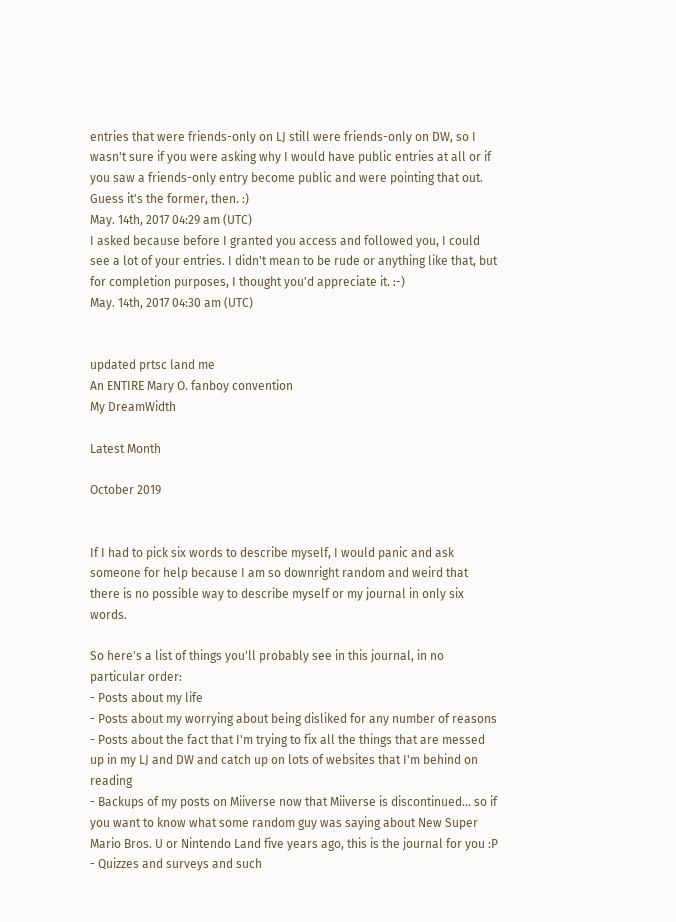entries that were friends-only on LJ still were friends-only on DW, so I wasn't sure if you were asking why I would have public entries at all or if you saw a friends-only entry become public and were pointing that out. Guess it's the former, then. :)
May. 14th, 2017 04:29 am (UTC)
I asked because before I granted you access and followed you, I could see a lot of your entries. I didn't mean to be rude or anything like that, but for completion purposes, I thought you'd appreciate it. :-)
May. 14th, 2017 04:30 am (UTC)


updated prtsc land me
An ENTIRE Mary O. fanboy convention
My DreamWidth

Latest Month

October 2019


If I had to pick six words to describe myself, I would panic and ask someone for help because I am so downright random and weird that there is no possible way to describe myself or my journal in only six words.

So here's a list of things you'll probably see in this journal, in no particular order:
- Posts about my life
- Posts about my worrying about being disliked for any number of reasons
- Posts about the fact that I'm trying to fix all the things that are messed up in my LJ and DW and catch up on lots of websites that I'm behind on reading
- Backups of my posts on Miiverse now that Miiverse is discontinued... so if you want to know what some random guy was saying about New Super Mario Bros. U or Nintendo Land five years ago, this is the journal for you :P
- Quizzes and surveys and such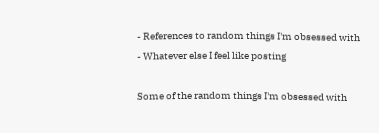- References to random things I'm obsessed with
- Whatever else I feel like posting

Some of the random things I'm obsessed with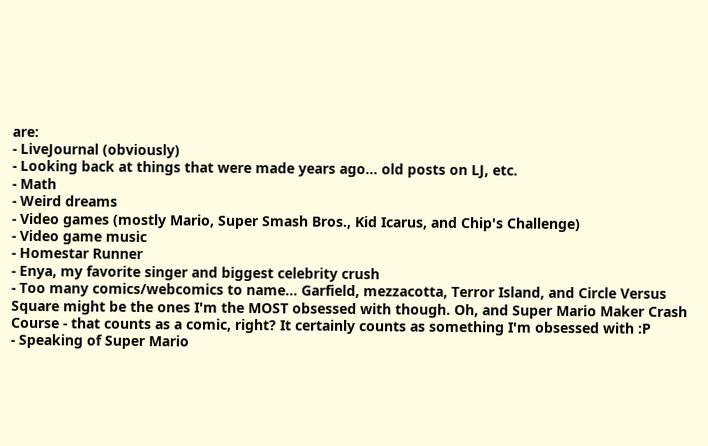are:
- LiveJournal (obviously)
- Looking back at things that were made years ago... old posts on LJ, etc.
- Math
- Weird dreams
- Video games (mostly Mario, Super Smash Bros., Kid Icarus, and Chip's Challenge)
- Video game music
- Homestar Runner
- Enya, my favorite singer and biggest celebrity crush
- Too many comics/webcomics to name... Garfield, mezzacotta, Terror Island, and Circle Versus Square might be the ones I'm the MOST obsessed with though. Oh, and Super Mario Maker Crash Course - that counts as a comic, right? It certainly counts as something I'm obsessed with :P
- Speaking of Super Mario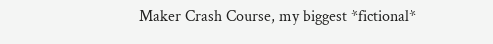Maker Crash Course, my biggest *fictional*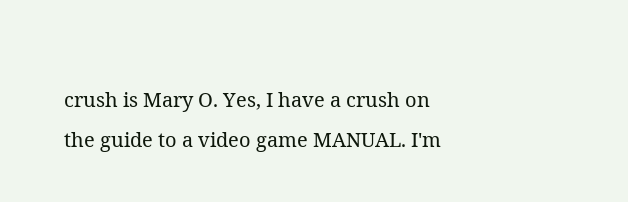crush is Mary O. Yes, I have a crush on the guide to a video game MANUAL. I'm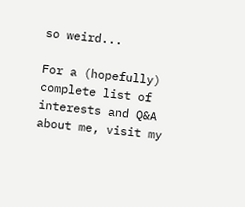so weird...

For a (hopefully) complete list of interests and Q&A about me, visit my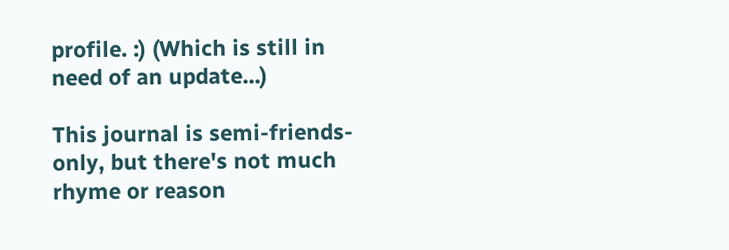profile. :) (Which is still in need of an update...)

This journal is semi-friends-only, but there's not much rhyme or reason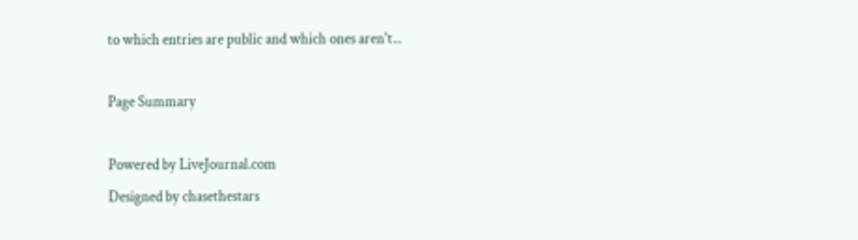to which entries are public and which ones aren't...

Page Summary

Powered by LiveJournal.com
Designed by chasethestars